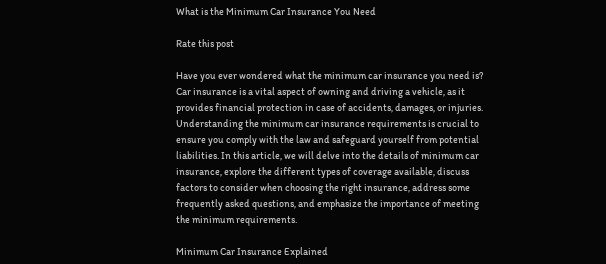What is the Minimum Car Insurance You Need

Rate this post

Have you ever wondered what the minimum car insurance you need is? Car insurance is a vital aspect of owning and driving a vehicle, as it provides financial protection in case of accidents, damages, or injuries. Understanding the minimum car insurance requirements is crucial to ensure you comply with the law and safeguard yourself from potential liabilities. In this article, we will delve into the details of minimum car insurance, explore the different types of coverage available, discuss factors to consider when choosing the right insurance, address some frequently asked questions, and emphasize the importance of meeting the minimum requirements.

Minimum Car Insurance Explained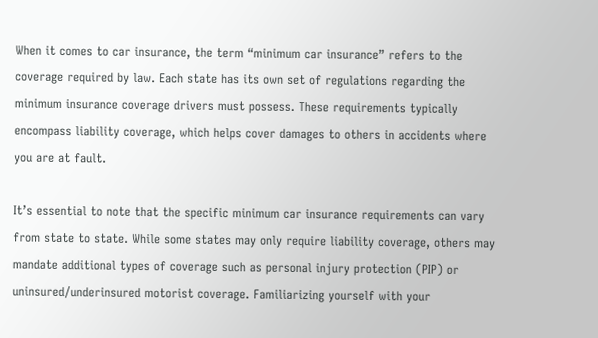When it comes to car insurance, the term “minimum car insurance” refers to the coverage required by law. Each state has its own set of regulations regarding the minimum insurance coverage drivers must possess. These requirements typically encompass liability coverage, which helps cover damages to others in accidents where you are at fault.

It’s essential to note that the specific minimum car insurance requirements can vary from state to state. While some states may only require liability coverage, others may mandate additional types of coverage such as personal injury protection (PIP) or uninsured/underinsured motorist coverage. Familiarizing yourself with your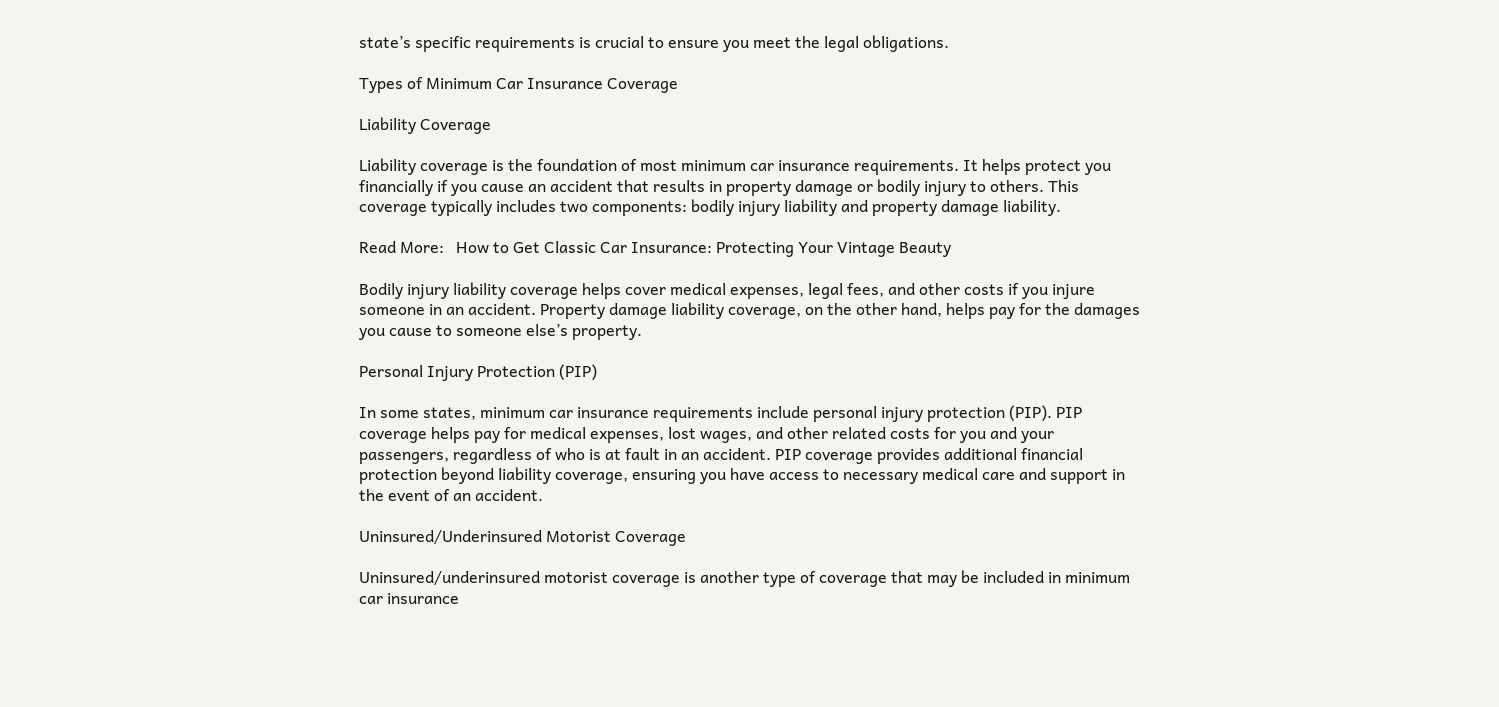state’s specific requirements is crucial to ensure you meet the legal obligations.

Types of Minimum Car Insurance Coverage

Liability Coverage

Liability coverage is the foundation of most minimum car insurance requirements. It helps protect you financially if you cause an accident that results in property damage or bodily injury to others. This coverage typically includes two components: bodily injury liability and property damage liability.

Read More:   How to Get Classic Car Insurance: Protecting Your Vintage Beauty

Bodily injury liability coverage helps cover medical expenses, legal fees, and other costs if you injure someone in an accident. Property damage liability coverage, on the other hand, helps pay for the damages you cause to someone else’s property.

Personal Injury Protection (PIP)

In some states, minimum car insurance requirements include personal injury protection (PIP). PIP coverage helps pay for medical expenses, lost wages, and other related costs for you and your passengers, regardless of who is at fault in an accident. PIP coverage provides additional financial protection beyond liability coverage, ensuring you have access to necessary medical care and support in the event of an accident.

Uninsured/Underinsured Motorist Coverage

Uninsured/underinsured motorist coverage is another type of coverage that may be included in minimum car insurance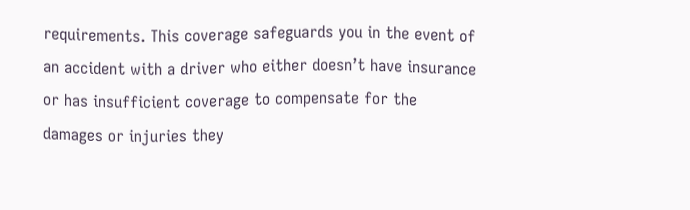requirements. This coverage safeguards you in the event of an accident with a driver who either doesn’t have insurance or has insufficient coverage to compensate for the damages or injuries they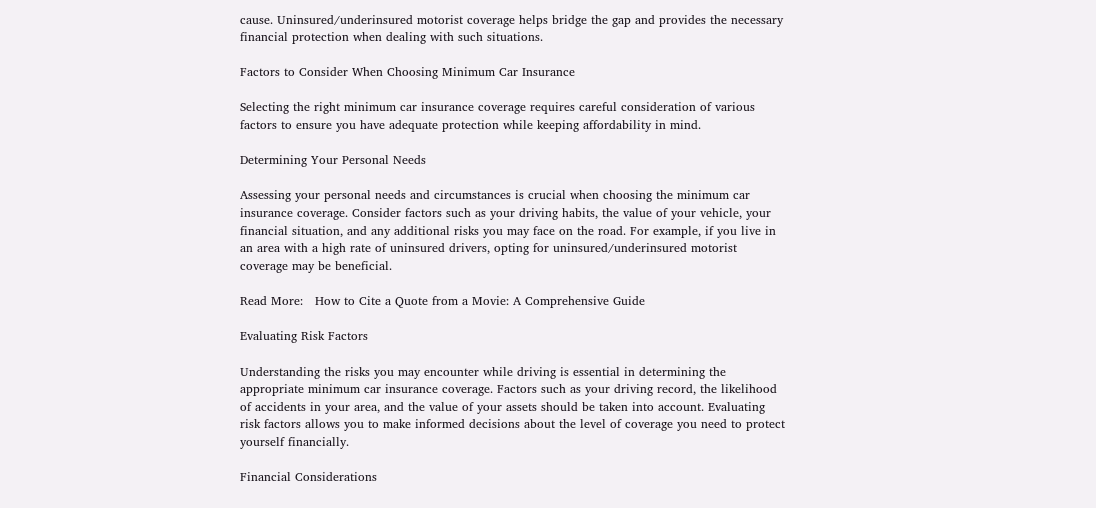cause. Uninsured/underinsured motorist coverage helps bridge the gap and provides the necessary financial protection when dealing with such situations.

Factors to Consider When Choosing Minimum Car Insurance

Selecting the right minimum car insurance coverage requires careful consideration of various factors to ensure you have adequate protection while keeping affordability in mind.

Determining Your Personal Needs

Assessing your personal needs and circumstances is crucial when choosing the minimum car insurance coverage. Consider factors such as your driving habits, the value of your vehicle, your financial situation, and any additional risks you may face on the road. For example, if you live in an area with a high rate of uninsured drivers, opting for uninsured/underinsured motorist coverage may be beneficial.

Read More:   How to Cite a Quote from a Movie: A Comprehensive Guide

Evaluating Risk Factors

Understanding the risks you may encounter while driving is essential in determining the appropriate minimum car insurance coverage. Factors such as your driving record, the likelihood of accidents in your area, and the value of your assets should be taken into account. Evaluating risk factors allows you to make informed decisions about the level of coverage you need to protect yourself financially.

Financial Considerations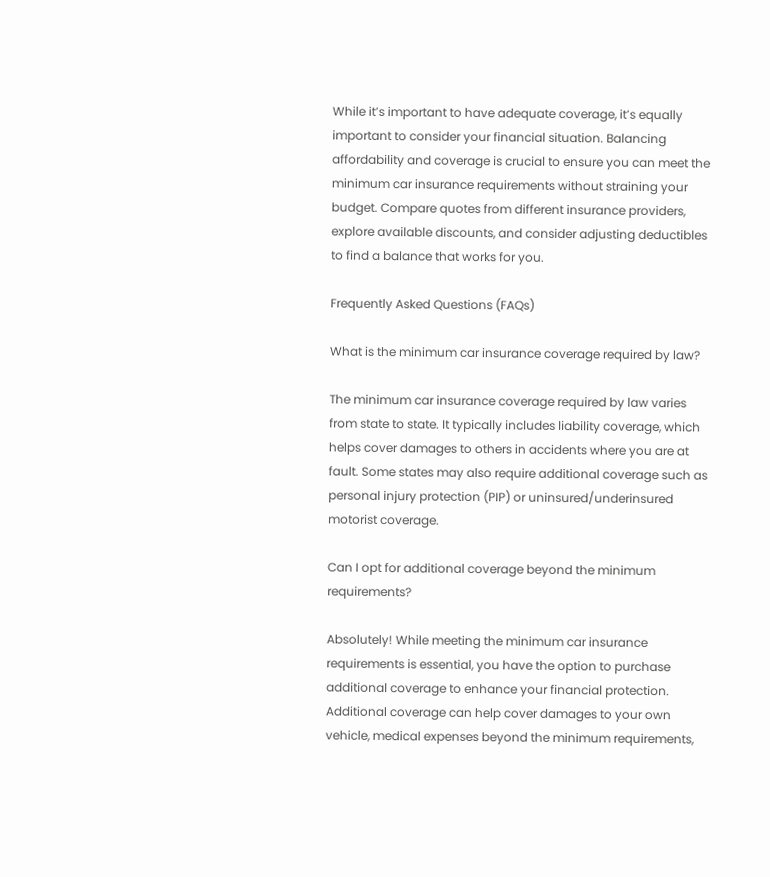While it’s important to have adequate coverage, it’s equally important to consider your financial situation. Balancing affordability and coverage is crucial to ensure you can meet the minimum car insurance requirements without straining your budget. Compare quotes from different insurance providers, explore available discounts, and consider adjusting deductibles to find a balance that works for you.

Frequently Asked Questions (FAQs)

What is the minimum car insurance coverage required by law?

The minimum car insurance coverage required by law varies from state to state. It typically includes liability coverage, which helps cover damages to others in accidents where you are at fault. Some states may also require additional coverage such as personal injury protection (PIP) or uninsured/underinsured motorist coverage.

Can I opt for additional coverage beyond the minimum requirements?

Absolutely! While meeting the minimum car insurance requirements is essential, you have the option to purchase additional coverage to enhance your financial protection. Additional coverage can help cover damages to your own vehicle, medical expenses beyond the minimum requirements,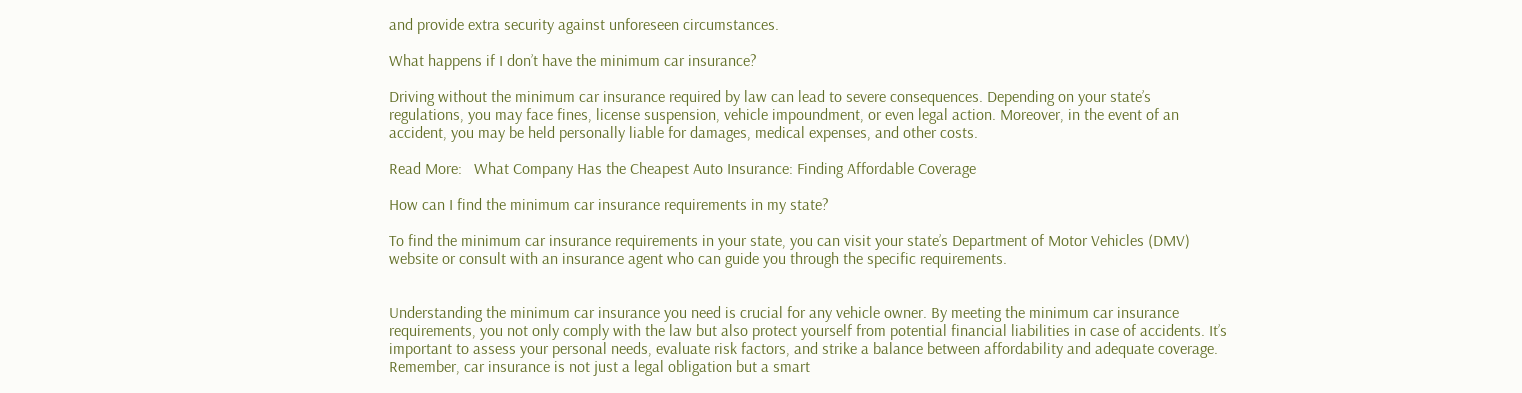and provide extra security against unforeseen circumstances.

What happens if I don’t have the minimum car insurance?

Driving without the minimum car insurance required by law can lead to severe consequences. Depending on your state’s regulations, you may face fines, license suspension, vehicle impoundment, or even legal action. Moreover, in the event of an accident, you may be held personally liable for damages, medical expenses, and other costs.

Read More:   What Company Has the Cheapest Auto Insurance: Finding Affordable Coverage

How can I find the minimum car insurance requirements in my state?

To find the minimum car insurance requirements in your state, you can visit your state’s Department of Motor Vehicles (DMV) website or consult with an insurance agent who can guide you through the specific requirements.


Understanding the minimum car insurance you need is crucial for any vehicle owner. By meeting the minimum car insurance requirements, you not only comply with the law but also protect yourself from potential financial liabilities in case of accidents. It’s important to assess your personal needs, evaluate risk factors, and strike a balance between affordability and adequate coverage. Remember, car insurance is not just a legal obligation but a smart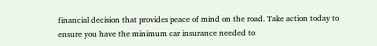financial decision that provides peace of mind on the road. Take action today to ensure you have the minimum car insurance needed to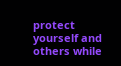protect yourself and others while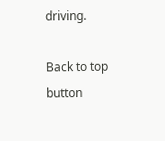driving.

Back to top button